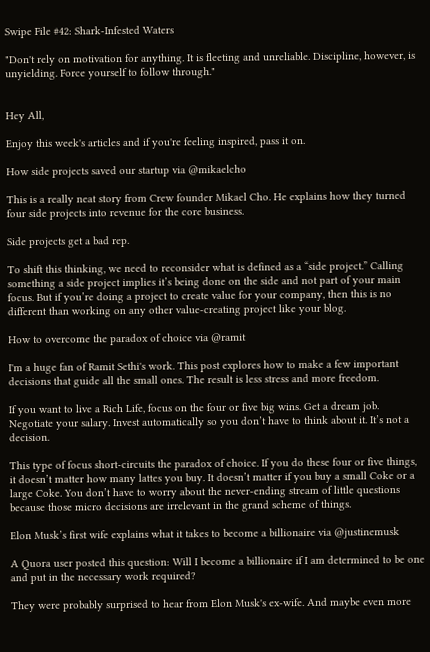Swipe File #42: Shark-Infested Waters

"Don't rely on motivation for anything. It is fleeting and unreliable. Discipline, however, is unyielding. Force yourself to follow through."


Hey All,

Enjoy this week's articles and if you're feeling inspired, pass it on.

How side projects saved our startup via @mikaelcho

This is a really neat story from Crew founder Mikael Cho. He explains how they turned four side projects into revenue for the core business.

Side projects get a bad rep.

To shift this thinking, we need to reconsider what is defined as a “side project.” Calling something a side project implies it’s being done on the side and not part of your main focus. But if you’re doing a project to create value for your company, then this is no different than working on any other value-creating project like your blog.

How to overcome the paradox of choice via @ramit

I'm a huge fan of Ramit Sethi's work. This post explores how to make a few important decisions that guide all the small ones. The result is less stress and more freedom.

If you want to live a Rich Life, focus on the four or five big wins. Get a dream job. Negotiate your salary. Invest automatically so you don’t have to think about it. It’s not a decision.

This type of focus short-circuits the paradox of choice. If you do these four or five things, it doesn’t matter how many lattes you buy. It doesn’t matter if you buy a small Coke or a large Coke. You don’t have to worry about the never-ending stream of little questions because those micro decisions are irrelevant in the grand scheme of things.

Elon Musk’s first wife explains what it takes to become a billionaire via @justinemusk

A Quora user posted this question: Will I become a billionaire if I am determined to be one and put in the necessary work required?

They were probably surprised to hear from Elon Musk's ex-wife. And maybe even more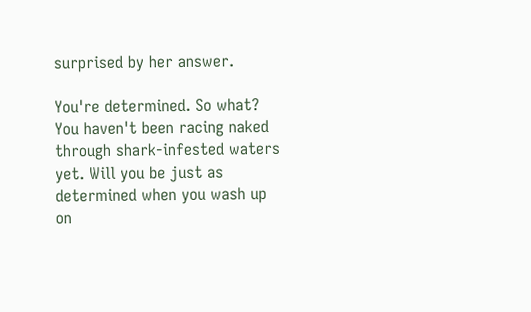surprised by her answer.

You're determined. So what? You haven't been racing naked through shark-infested waters yet. Will you be just as determined when you wash up on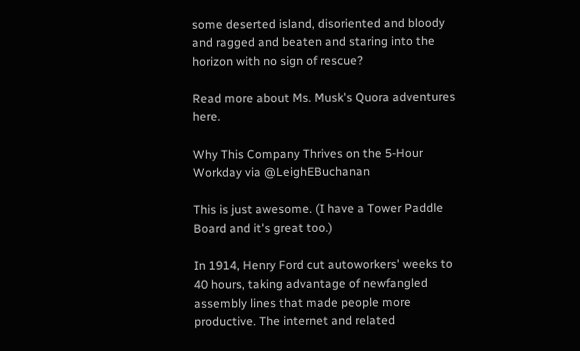some deserted island, disoriented and bloody and ragged and beaten and staring into the horizon with no sign of rescue?

Read more about Ms. Musk's Quora adventures here.

Why This Company Thrives on the 5-Hour Workday via @LeighEBuchanan

This is just awesome. (I have a Tower Paddle Board and it's great too.)

In 1914, Henry Ford cut autoworkers' weeks to 40 hours, taking advantage of newfangled assembly lines that made people more productive. The internet and related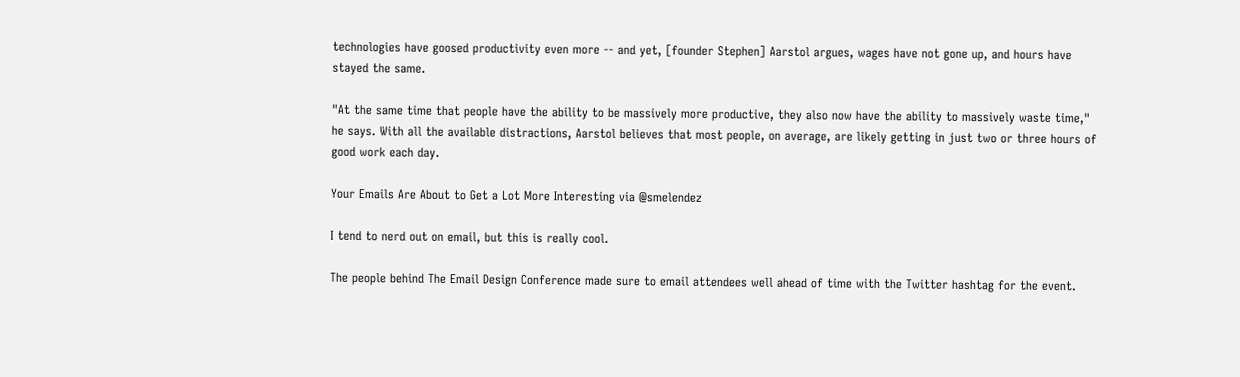technologies have goosed productivity even more -- and yet, [founder Stephen] Aarstol argues, wages have not gone up, and hours have stayed the same.

"At the same time that people have the ability to be massively more productive, they also now have the ability to massively waste time," he says. With all the available distractions, Aarstol believes that most people, on average, are likely getting in just two or three hours of good work each day.

Your Emails Are About to Get a Lot More Interesting via @smelendez

I tend to nerd out on email, but this is really cool.

The people behind The Email Design Conference made sure to email attendees well ahead of time with the Twitter hashtag for the event.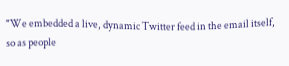"We embedded a live, dynamic Twitter feed in the email itself, so as people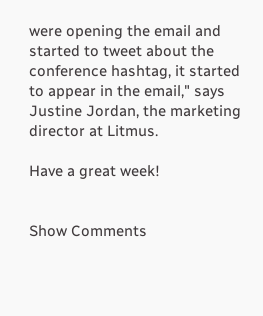were opening the email and started to tweet about the conference hashtag, it started to appear in the email," says Justine Jordan, the marketing director at Litmus.

Have a great week!


Show Comments